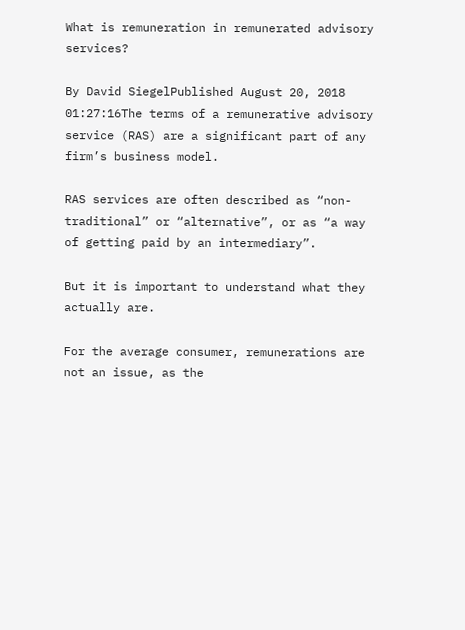What is remuneration in remunerated advisory services?

By David SiegelPublished August 20, 2018 01:27:16The terms of a remunerative advisory service (RAS) are a significant part of any firm’s business model.

RAS services are often described as “non-traditional” or “alternative”, or as “a way of getting paid by an intermediary”.

But it is important to understand what they actually are.

For the average consumer, remunerations are not an issue, as the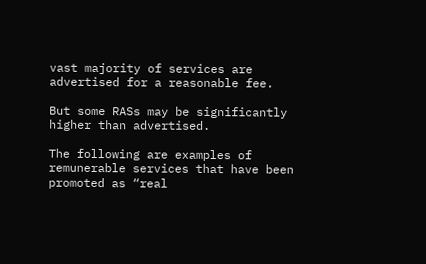vast majority of services are advertised for a reasonable fee.

But some RASs may be significantly higher than advertised.

The following are examples of remunerable services that have been promoted as “real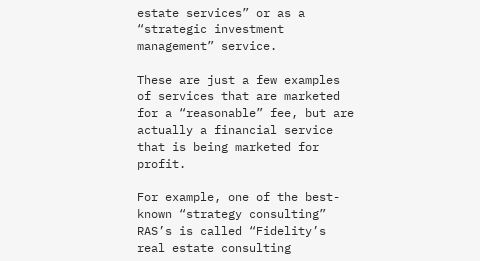estate services” or as a “strategic investment management” service.

These are just a few examples of services that are marketed for a “reasonable” fee, but are actually a financial service that is being marketed for profit.

For example, one of the best-known “strategy consulting” RAS’s is called “Fidelity’s real estate consulting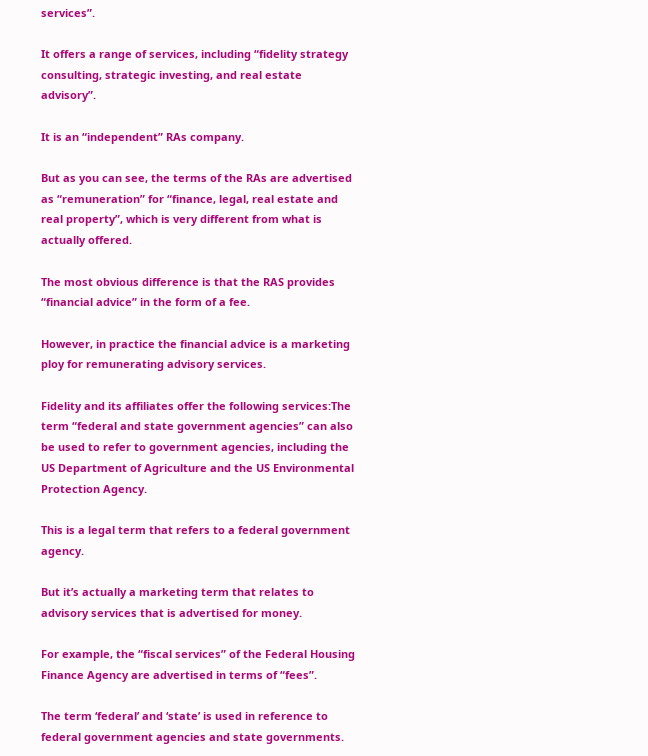services”.

It offers a range of services, including “fidelity strategy consulting, strategic investing, and real estate advisory”.

It is an “independent” RAs company.

But as you can see, the terms of the RAs are advertised as “remuneration” for “finance, legal, real estate and real property”, which is very different from what is actually offered.

The most obvious difference is that the RAS provides “financial advice” in the form of a fee.

However, in practice the financial advice is a marketing ploy for remunerating advisory services.

Fidelity and its affiliates offer the following services:The term “federal and state government agencies” can also be used to refer to government agencies, including the US Department of Agriculture and the US Environmental Protection Agency.

This is a legal term that refers to a federal government agency.

But it’s actually a marketing term that relates to advisory services that is advertised for money.

For example, the “fiscal services” of the Federal Housing Finance Agency are advertised in terms of “fees”.

The term ‘federal’ and ‘state’ is used in reference to federal government agencies and state governments.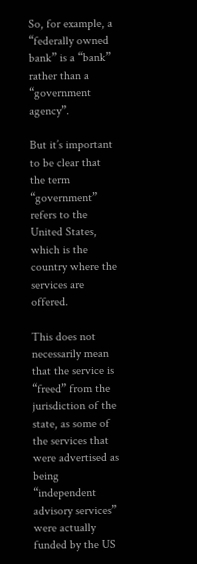So, for example, a “federally owned bank” is a “bank” rather than a “government agency”.

But it’s important to be clear that the term “government” refers to the United States, which is the country where the services are offered.

This does not necessarily mean that the service is “freed” from the jurisdiction of the state, as some of the services that were advertised as being “independent advisory services” were actually funded by the US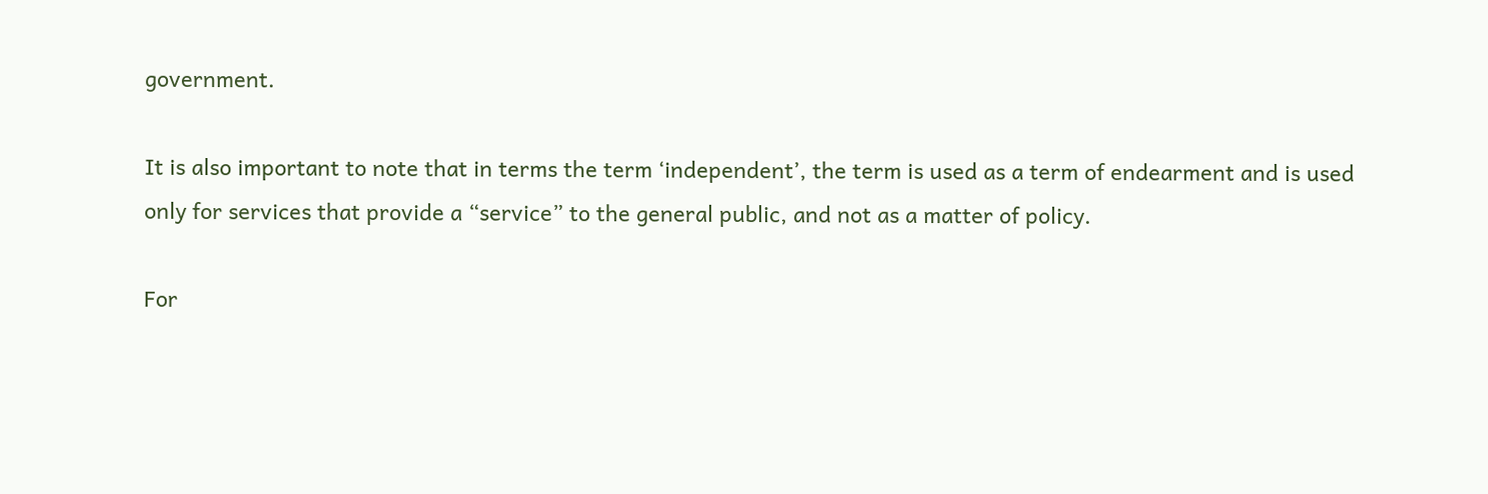government.

It is also important to note that in terms the term ‘independent’, the term is used as a term of endearment and is used only for services that provide a “service” to the general public, and not as a matter of policy.

For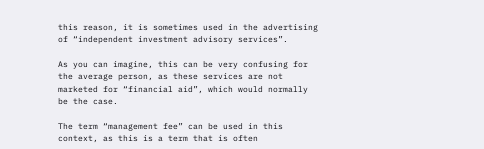this reason, it is sometimes used in the advertising of “independent investment advisory services”.

As you can imagine, this can be very confusing for the average person, as these services are not marketed for “financial aid”, which would normally be the case.

The term “management fee” can be used in this context, as this is a term that is often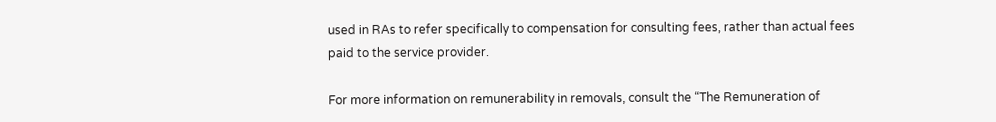used in RAs to refer specifically to compensation for consulting fees, rather than actual fees paid to the service provider.

For more information on remunerability in removals, consult the “The Remuneration of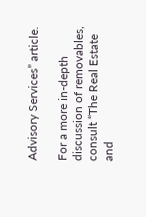Advisory Services” article.

For a more in-depth discussion of removables, consult “The Real Estate and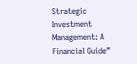Strategic Investment Management: A Financial Guide”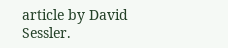article by David Sessler.